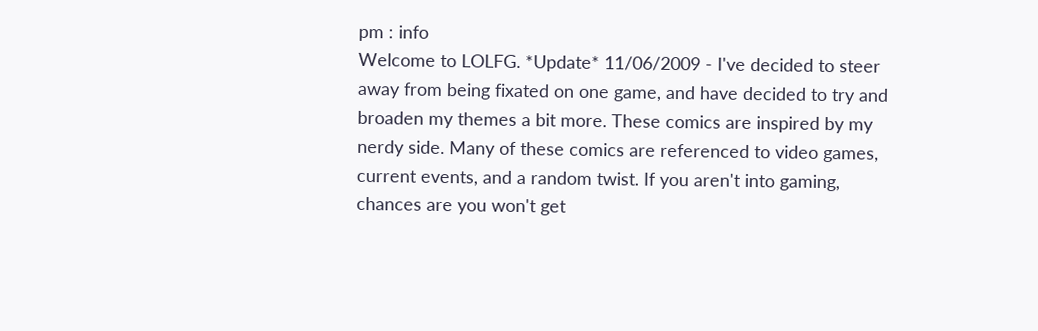pm : info
Welcome to LOLFG. *Update* 11/06/2009 - I've decided to steer away from being fixated on one game, and have decided to try and broaden my themes a bit more. These comics are inspired by my nerdy side. Many of these comics are referenced to video games, current events, and a random twist. If you aren't into gaming, chances are you won't get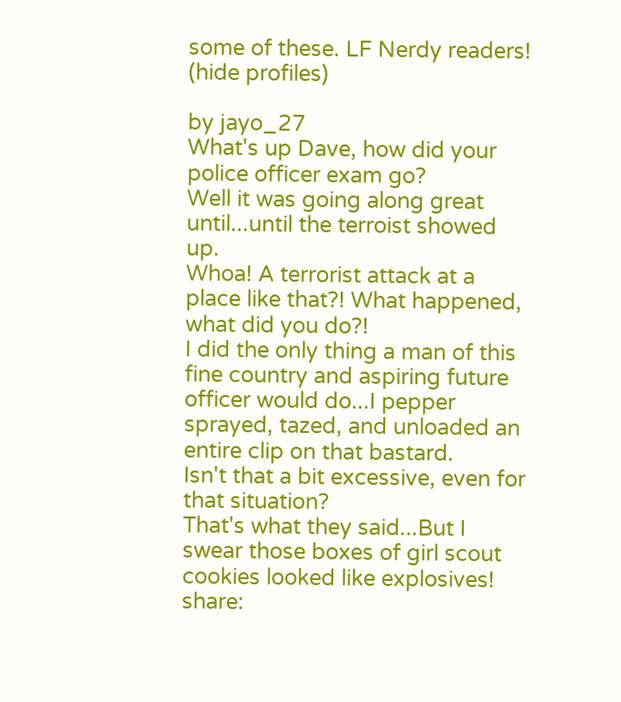some of these. LF Nerdy readers!
(hide profiles)

by jayo_27
What's up Dave, how did your police officer exam go?
Well it was going along great until...until the terroist showed up.
Whoa! A terrorist attack at a place like that?! What happened, what did you do?!
I did the only thing a man of this fine country and aspiring future officer would do...I pepper sprayed, tazed, and unloaded an entire clip on that bastard.
Isn't that a bit excessive, even for that situation?
That's what they said...But I swear those boxes of girl scout cookies looked like explosives!
share: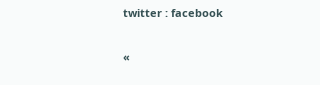twitter : facebook

«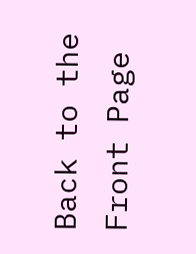Back to the Front Page